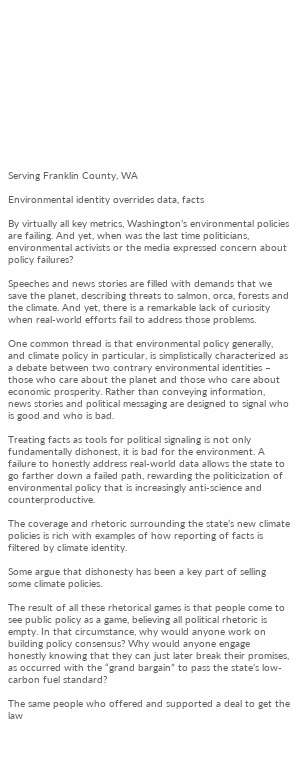Serving Franklin County, WA

Environmental identity overrides data, facts

By virtually all key metrics, Washington’s environmental policies are failing. And yet, when was the last time politicians, environmental activists or the media expressed concern about policy failures?

Speeches and news stories are filled with demands that we save the planet, describing threats to salmon, orca, forests and the climate. And yet, there is a remarkable lack of curiosity when real-world efforts fail to address those problems.

One common thread is that environmental policy generally, and climate policy in particular, is simplistically characterized as a debate between two contrary environmental identities – those who care about the planet and those who care about economic prosperity. Rather than conveying information, news stories and political messaging are designed to signal who is good and who is bad.

Treating facts as tools for political signaling is not only fundamentally dishonest, it is bad for the environment. A failure to honestly address real-world data allows the state to go farther down a failed path, rewarding the politicization of environmental policy that is increasingly anti-science and counterproductive.

The coverage and rhetoric surrounding the state’s new climate policies is rich with examples of how reporting of facts is filtered by climate identity.

Some argue that dishonesty has been a key part of selling some climate policies.

The result of all these rhetorical games is that people come to see public policy as a game, believing all political rhetoric is empty. In that circumstance, why would anyone work on building policy consensus? Why would anyone engage honestly knowing that they can just later break their promises, as occurred with the “grand bargain” to pass the state’s low-carbon fuel standard?

The same people who offered and supported a deal to get the law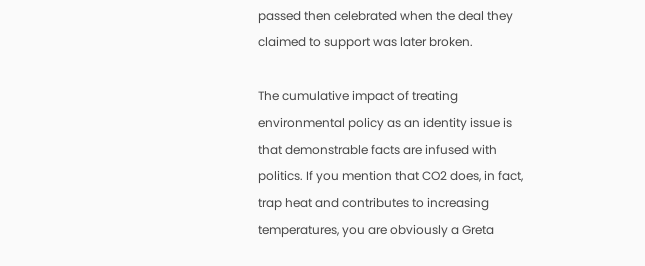passed then celebrated when the deal they claimed to support was later broken.

The cumulative impact of treating environmental policy as an identity issue is that demonstrable facts are infused with politics. If you mention that CO2 does, in fact, trap heat and contributes to increasing temperatures, you are obviously a Greta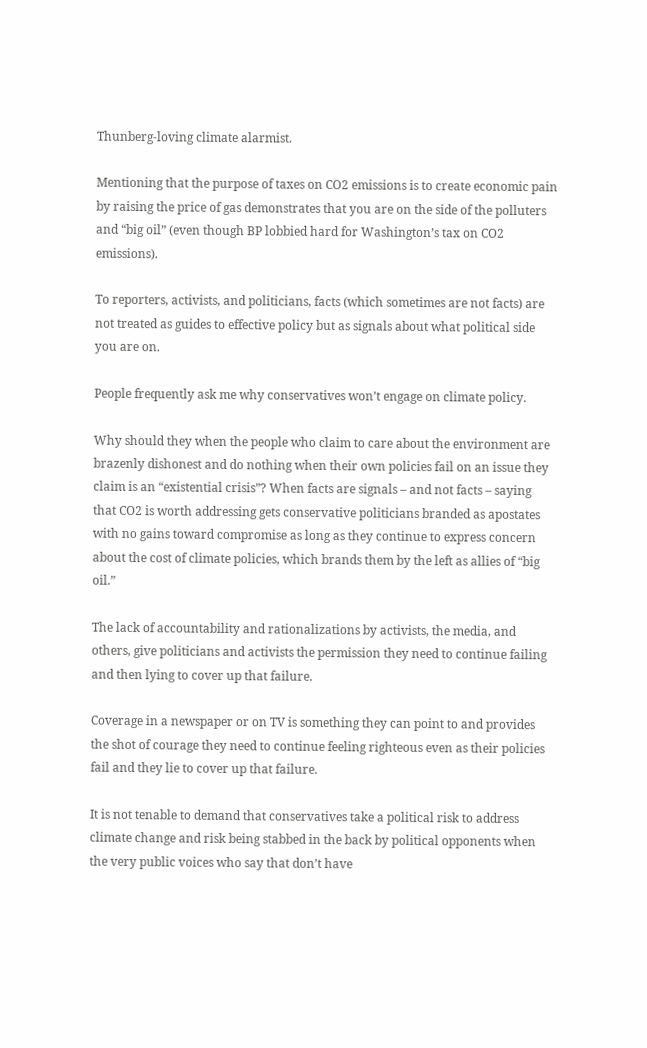Thunberg-loving climate alarmist.

Mentioning that the purpose of taxes on CO2 emissions is to create economic pain by raising the price of gas demonstrates that you are on the side of the polluters and “big oil” (even though BP lobbied hard for Washington’s tax on CO2 emissions).

To reporters, activists, and politicians, facts (which sometimes are not facts) are not treated as guides to effective policy but as signals about what political side you are on.

People frequently ask me why conservatives won’t engage on climate policy.

Why should they when the people who claim to care about the environment are brazenly dishonest and do nothing when their own policies fail on an issue they claim is an “existential crisis”? When facts are signals – and not facts – saying that CO2 is worth addressing gets conservative politicians branded as apostates with no gains toward compromise as long as they continue to express concern about the cost of climate policies, which brands them by the left as allies of “big oil.”

The lack of accountability and rationalizations by activists, the media, and others, give politicians and activists the permission they need to continue failing and then lying to cover up that failure.

Coverage in a newspaper or on TV is something they can point to and provides the shot of courage they need to continue feeling righteous even as their policies fail and they lie to cover up that failure.

It is not tenable to demand that conservatives take a political risk to address climate change and risk being stabbed in the back by political opponents when the very public voices who say that don’t have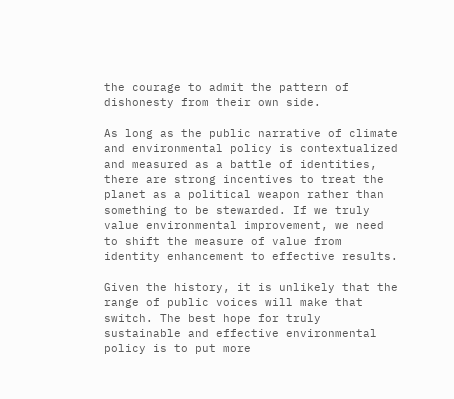the courage to admit the pattern of dishonesty from their own side.

As long as the public narrative of climate and environmental policy is contextualized and measured as a battle of identities, there are strong incentives to treat the planet as a political weapon rather than something to be stewarded. If we truly value environmental improvement, we need to shift the measure of value from identity enhancement to effective results.

Given the history, it is unlikely that the range of public voices will make that switch. The best hope for truly sustainable and effective environmental policy is to put more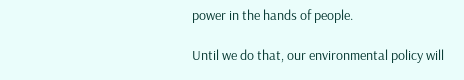power in the hands of people.

Until we do that, our environmental policy will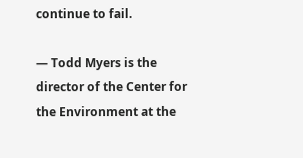continue to fail.

— Todd Myers is the director of the Center for the Environment at the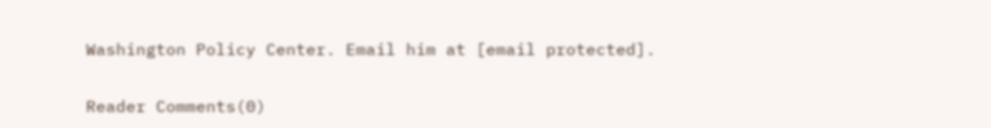Washington Policy Center. Email him at [email protected].


Reader Comments(0)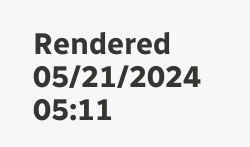Rendered 05/21/2024 05:11